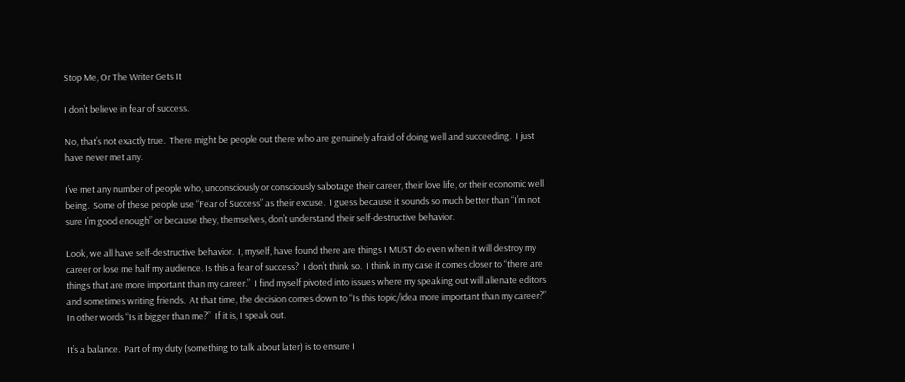Stop Me, Or The Writer Gets It

I don’t believe in fear of success.

No, that’s not exactly true.  There might be people out there who are genuinely afraid of doing well and succeeding.  I just have never met any.

I’ve met any number of people who, unconsciously or consciously sabotage their career, their love life, or their economic well being.  Some of these people use “Fear of Success” as their excuse.  I guess because it sounds so much better than “I’m not sure I’m good enough” or because they, themselves, don’t understand their self-destructive behavior.

Look, we all have self-destructive behavior.  I, myself, have found there are things I MUST do even when it will destroy my career or lose me half my audience. Is this a fear of success?  I don’t think so.  I think in my case it comes closer to “there are things that are more important than my career.”  I find myself pivoted into issues where my speaking out will alienate editors and sometimes writing friends.  At that time, the decision comes down to “Is this topic/idea more important than my career?”  In other words “Is it bigger than me?”  If it is, I speak out.

It’s a balance.  Part of my duty (something to talk about later) is to ensure I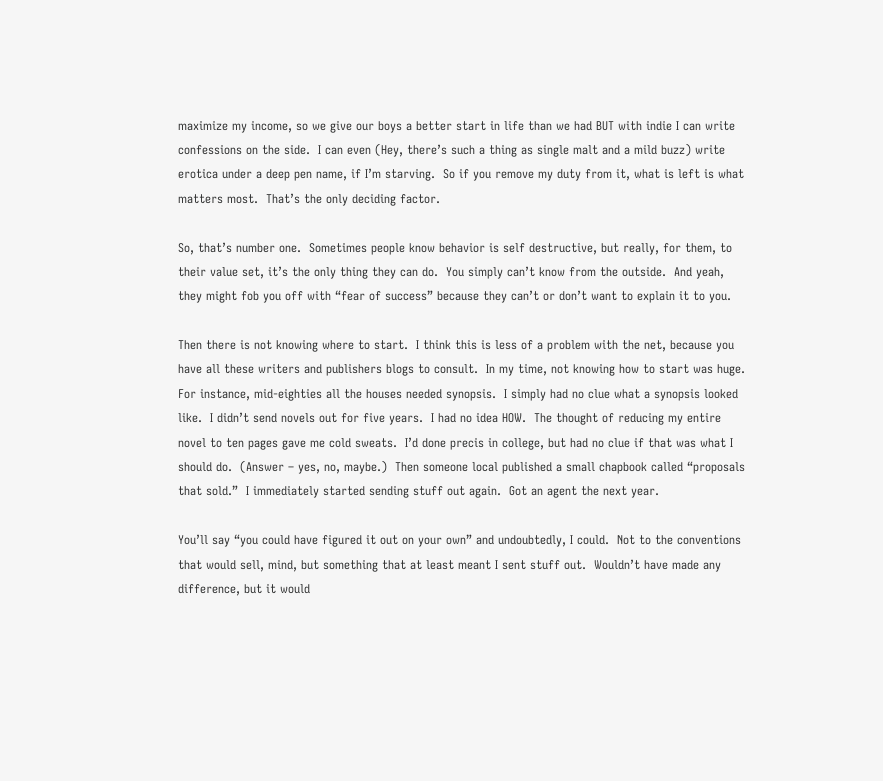maximize my income, so we give our boys a better start in life than we had BUT with indie I can write confessions on the side.  I can even (Hey, there’s such a thing as single malt and a mild buzz) write erotica under a deep pen name, if I’m starving.  So if you remove my duty from it, what is left is what matters most.  That’s the only deciding factor.

So, that’s number one.  Sometimes people know behavior is self destructive, but really, for them, to their value set, it’s the only thing they can do.  You simply can’t know from the outside.  And yeah, they might fob you off with “fear of success” because they can’t or don’t want to explain it to you.

Then there is not knowing where to start.  I think this is less of a problem with the net, because you have all these writers and publishers blogs to consult.  In my time, not knowing how to start was huge.  For instance, mid-eighties all the houses needed synopsis.  I simply had no clue what a synopsis looked like.  I didn’t send novels out for five years.  I had no idea HOW.  The thought of reducing my entire novel to ten pages gave me cold sweats.  I’d done precis in college, but had no clue if that was what I should do.  (Answer – yes, no, maybe.)  Then someone local published a small chapbook called “proposals that sold.”  I immediately started sending stuff out again.  Got an agent the next year.

You’ll say “you could have figured it out on your own” and undoubtedly, I could.  Not to the conventions that would sell, mind, but something that at least meant I sent stuff out.  Wouldn’t have made any difference, but it would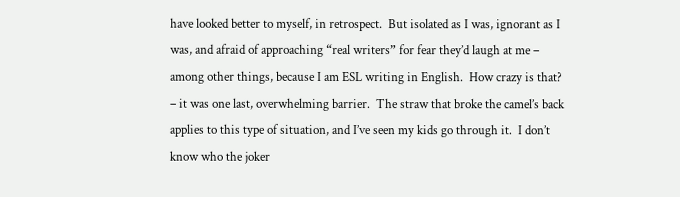have looked better to myself, in retrospect.  But isolated as I was, ignorant as I was, and afraid of approaching “real writers” for fear they’d laugh at me – among other things, because I am ESL writing in English.  How crazy is that? – it was one last, overwhelming barrier.  The straw that broke the camel’s back applies to this type of situation, and I’ve seen my kids go through it.  I don’t know who the joker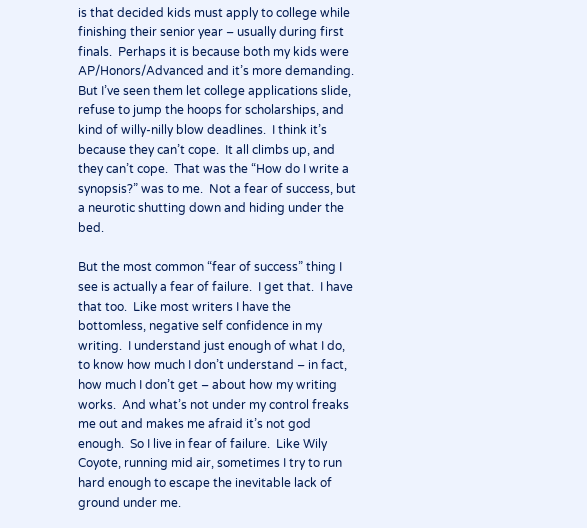is that decided kids must apply to college while finishing their senior year – usually during first finals.  Perhaps it is because both my kids were AP/Honors/Advanced and it’s more demanding.  But I’ve seen them let college applications slide, refuse to jump the hoops for scholarships, and kind of willy-nilly blow deadlines.  I think it’s because they can’t cope.  It all climbs up, and they can’t cope.  That was the “How do I write a synopsis?” was to me.  Not a fear of success, but a neurotic shutting down and hiding under the bed.

But the most common “fear of success” thing I see is actually a fear of failure.  I get that.  I have that too.  Like most writers I have the bottomless, negative self confidence in my writing.  I understand just enough of what I do, to know how much I don’t understand – in fact, how much I don’t get – about how my writing works.  And what’s not under my control freaks me out and makes me afraid it’s not god enough.  So I live in fear of failure.  Like Wily Coyote, running mid air, sometimes I try to run hard enough to escape the inevitable lack of ground under me.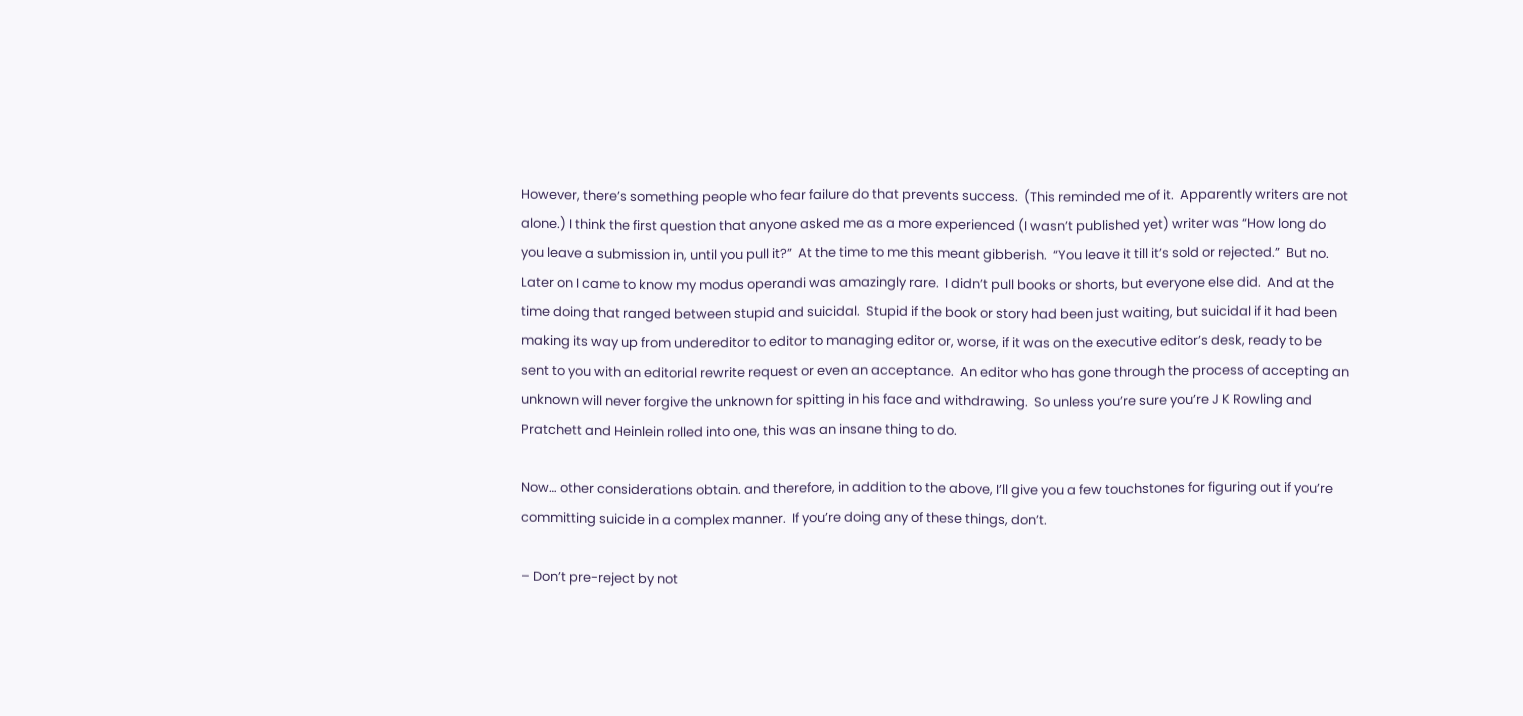However, there’s something people who fear failure do that prevents success.  (This reminded me of it.  Apparently writers are not alone.) I think the first question that anyone asked me as a more experienced (I wasn’t published yet) writer was “How long do you leave a submission in, until you pull it?”  At the time to me this meant gibberish.  “You leave it till it’s sold or rejected.”  But no.  Later on I came to know my modus operandi was amazingly rare.  I didn’t pull books or shorts, but everyone else did.  And at the time doing that ranged between stupid and suicidal.  Stupid if the book or story had been just waiting, but suicidal if it had been making its way up from undereditor to editor to managing editor or, worse, if it was on the executive editor’s desk, ready to be sent to you with an editorial rewrite request or even an acceptance.  An editor who has gone through the process of accepting an unknown will never forgive the unknown for spitting in his face and withdrawing.  So unless you’re sure you’re J K Rowling and Pratchett and Heinlein rolled into one, this was an insane thing to do.

Now… other considerations obtain. and therefore, in addition to the above, I’ll give you a few touchstones for figuring out if you’re committing suicide in a complex manner.  If you’re doing any of these things, don’t.

– Don’t pre-reject by not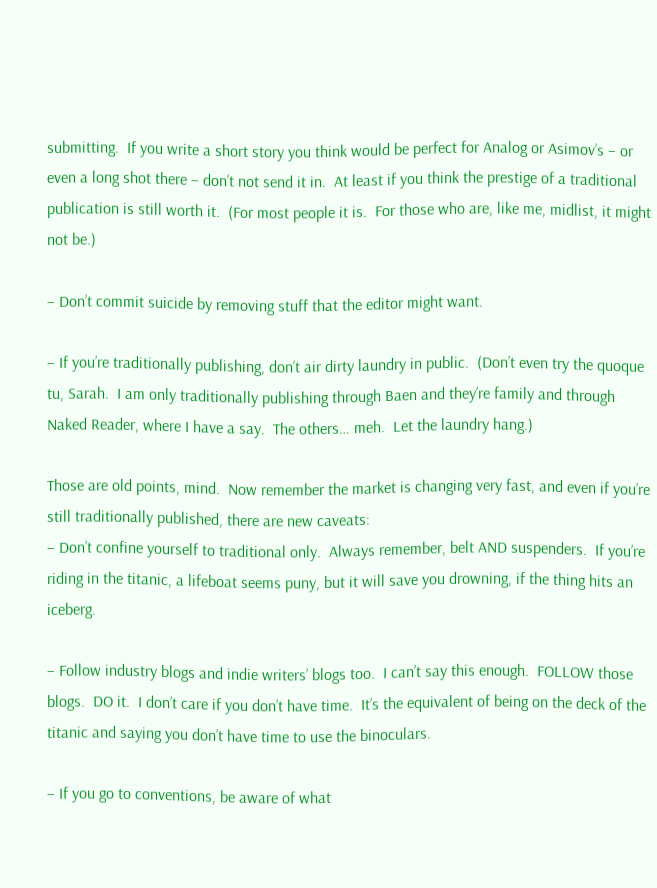submitting.  If you write a short story you think would be perfect for Analog or Asimov’s – or even a long shot there – don’t not send it in.  At least if you think the prestige of a traditional publication is still worth it.  (For most people it is.  For those who are, like me, midlist, it might not be.)

– Don’t commit suicide by removing stuff that the editor might want.

– If you’re traditionally publishing, don’t air dirty laundry in public.  (Don’t even try the quoque tu, Sarah.  I am only traditionally publishing through Baen and they’re family and through Naked Reader, where I have a say.  The others… meh.  Let the laundry hang.)

Those are old points, mind.  Now remember the market is changing very fast, and even if you’re still traditionally published, there are new caveats:
– Don’t confine yourself to traditional only.  Always remember, belt AND suspenders.  If you’re riding in the titanic, a lifeboat seems puny, but it will save you drowning, if the thing hits an iceberg.

– Follow industry blogs and indie writers’ blogs too.  I can’t say this enough.  FOLLOW those blogs.  DO it.  I don’t care if you don’t have time.  It’s the equivalent of being on the deck of the titanic and saying you don’t have time to use the binoculars.

– If you go to conventions, be aware of what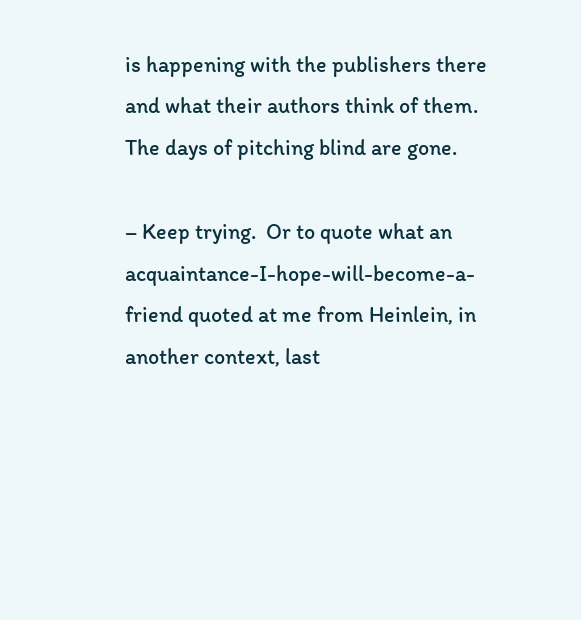is happening with the publishers there and what their authors think of them.  The days of pitching blind are gone.

– Keep trying.  Or to quote what an acquaintance-I-hope-will-become-a-friend quoted at me from Heinlein, in another context, last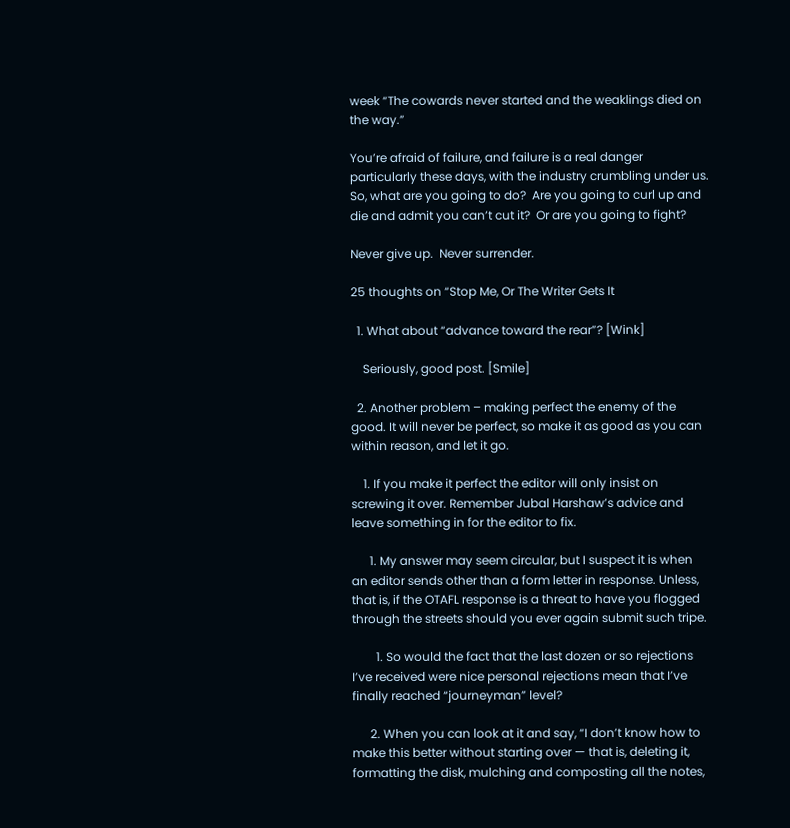week “The cowards never started and the weaklings died on the way.”

You’re afraid of failure, and failure is a real danger particularly these days, with the industry crumbling under us.  So, what are you going to do?  Are you going to curl up and die and admit you can’t cut it?  Or are you going to fight?

Never give up.  Never surrender.

25 thoughts on “Stop Me, Or The Writer Gets It

  1. What about “advance toward the rear”? [Wink]

    Seriously, good post. [Smile]

  2. Another problem – making perfect the enemy of the good. It will never be perfect, so make it as good as you can within reason, and let it go.

    1. If you make it perfect the editor will only insist on screwing it over. Remember Jubal Harshaw’s advice and leave something in for the editor to fix.

      1. My answer may seem circular, but I suspect it is when an editor sends other than a form letter in response. Unless, that is, if the OTAFL response is a threat to have you flogged through the streets should you ever again submit such tripe.

        1. So would the fact that the last dozen or so rejections I’ve received were nice personal rejections mean that I’ve finally reached “journeyman” level?

      2. When you can look at it and say, “I don’t know how to make this better without starting over — that is, deleting it, formatting the disk, mulching and composting all the notes,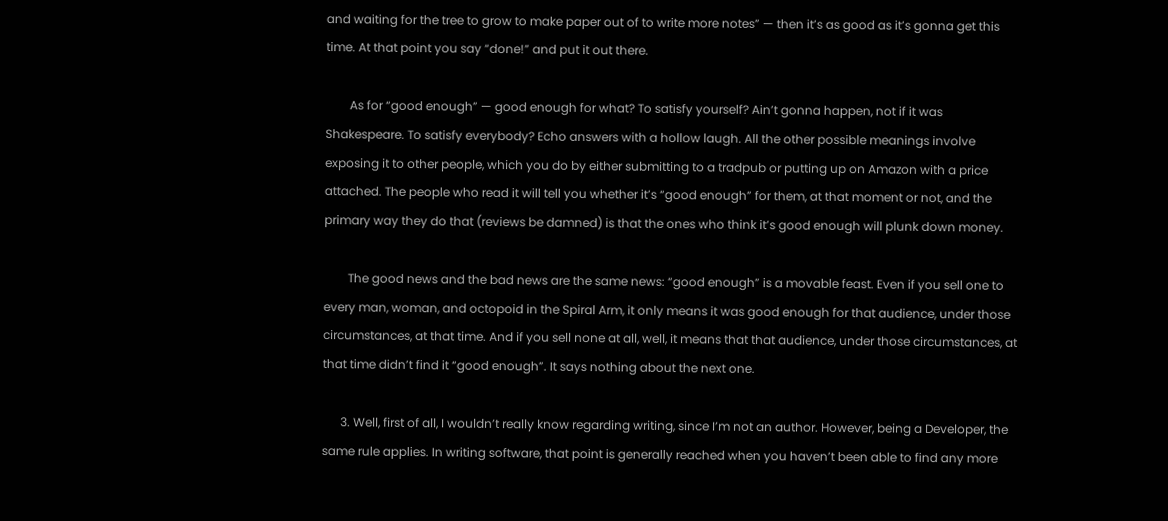and waiting for the tree to grow to make paper out of to write more notes” — then it’s as good as it’s gonna get this time. At that point you say “done!” and put it out there.

        As for “good enough” — good enough for what? To satisfy yourself? Ain’t gonna happen, not if it was Shakespeare. To satisfy everybody? Echo answers with a hollow laugh. All the other possible meanings involve exposing it to other people, which you do by either submitting to a tradpub or putting up on Amazon with a price attached. The people who read it will tell you whether it’s “good enough” for them, at that moment or not, and the primary way they do that (reviews be damned) is that the ones who think it’s good enough will plunk down money.

        The good news and the bad news are the same news: “good enough” is a movable feast. Even if you sell one to every man, woman, and octopoid in the Spiral Arm, it only means it was good enough for that audience, under those circumstances, at that time. And if you sell none at all, well, it means that that audience, under those circumstances, at that time didn’t find it “good enough”. It says nothing about the next one.

      3. Well, first of all, I wouldn’t really know regarding writing, since I’m not an author. However, being a Developer, the same rule applies. In writing software, that point is generally reached when you haven’t been able to find any more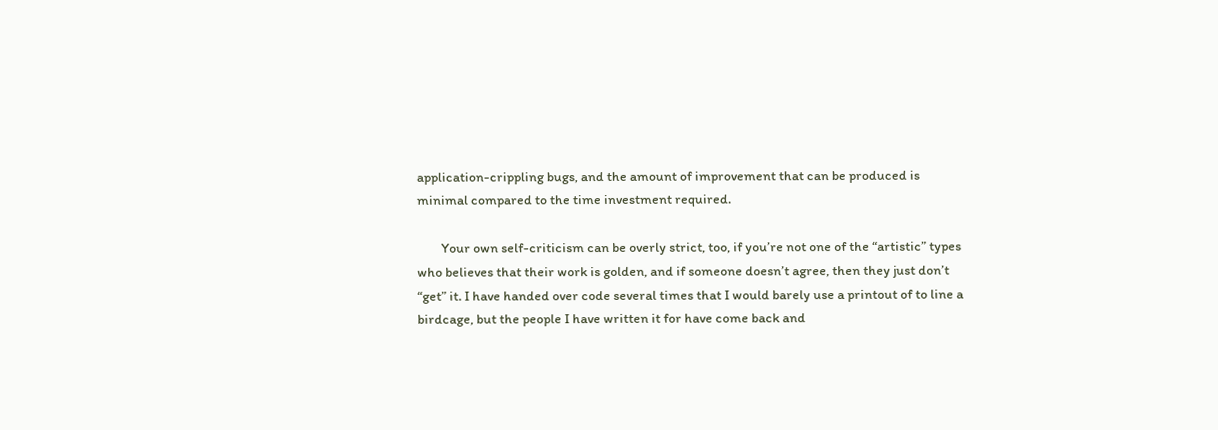application-crippling bugs, and the amount of improvement that can be produced is minimal compared to the time investment required.

        Your own self-criticism can be overly strict, too, if you’re not one of the “artistic” types who believes that their work is golden, and if someone doesn’t agree, then they just don’t “get” it. I have handed over code several times that I would barely use a printout of to line a birdcage, but the people I have written it for have come back and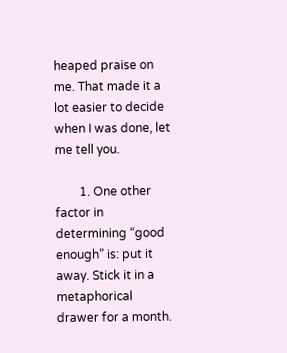heaped praise on me. That made it a lot easier to decide when I was done, let me tell you.

        1. One other factor in determining “good enough” is: put it away. Stick it in a metaphorical drawer for a month.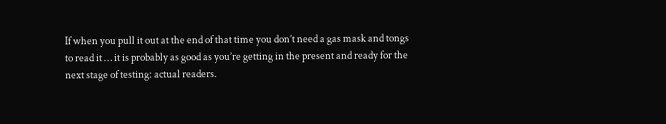If when you pull it out at the end of that time you don’t need a gas mask and tongs to read it … it is probably as good as you’re getting in the present and ready for the next stage of testing: actual readers.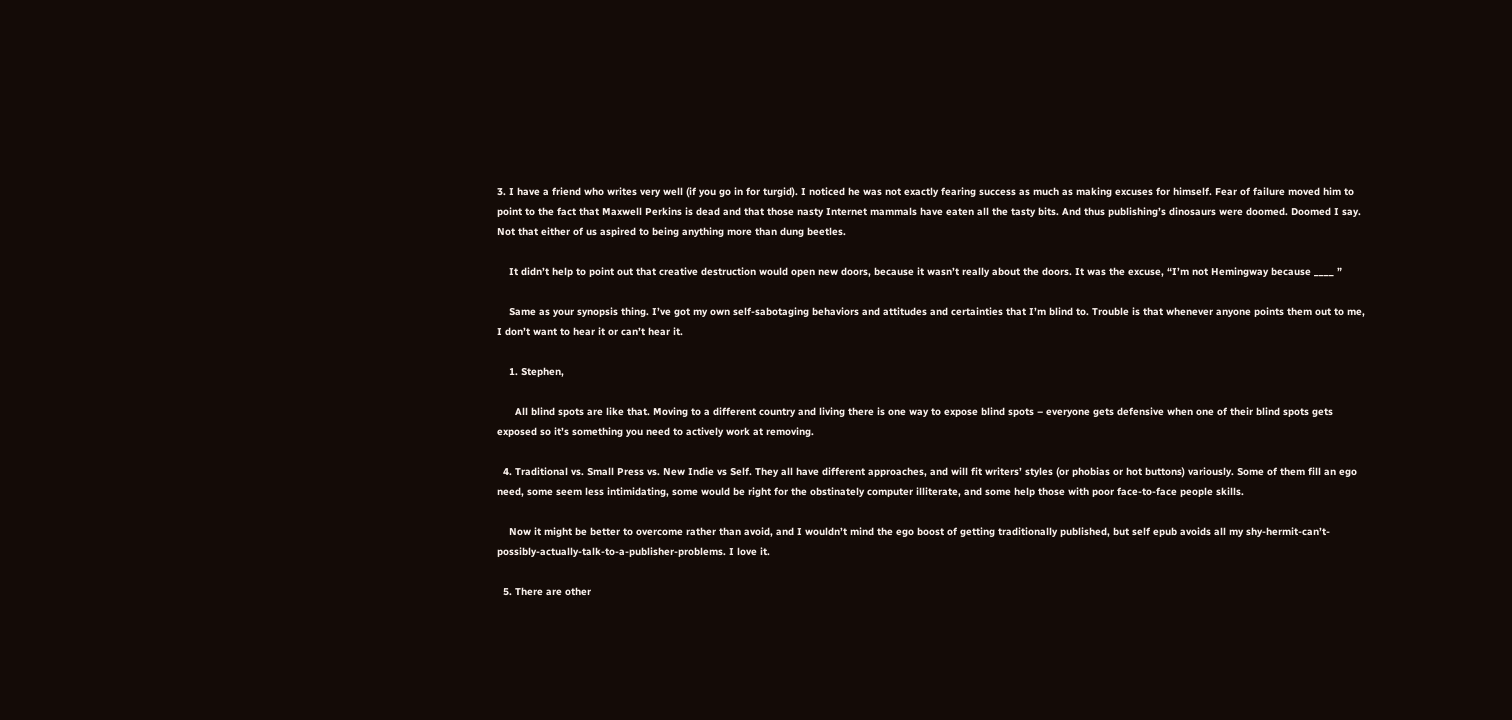3. I have a friend who writes very well (if you go in for turgid). I noticed he was not exactly fearing success as much as making excuses for himself. Fear of failure moved him to point to the fact that Maxwell Perkins is dead and that those nasty Internet mammals have eaten all the tasty bits. And thus publishing’s dinosaurs were doomed. Doomed I say. Not that either of us aspired to being anything more than dung beetles.

    It didn’t help to point out that creative destruction would open new doors, because it wasn’t really about the doors. It was the excuse, “I’m not Hemingway because ____ ”

    Same as your synopsis thing. I’ve got my own self-sabotaging behaviors and attitudes and certainties that I’m blind to. Trouble is that whenever anyone points them out to me, I don’t want to hear it or can’t hear it.

    1. Stephen,

      All blind spots are like that. Moving to a different country and living there is one way to expose blind spots – everyone gets defensive when one of their blind spots gets exposed so it’s something you need to actively work at removing.

  4. Traditional vs. Small Press vs. New Indie vs Self. They all have different approaches, and will fit writers’ styles (or phobias or hot buttons) variously. Some of them fill an ego need, some seem less intimidating, some would be right for the obstinately computer illiterate, and some help those with poor face-to-face people skills.

    Now it might be better to overcome rather than avoid, and I wouldn’t mind the ego boost of getting traditionally published, but self epub avoids all my shy-hermit-can’t-possibly-actually-talk-to-a-publisher-problems. I love it.

  5. There are other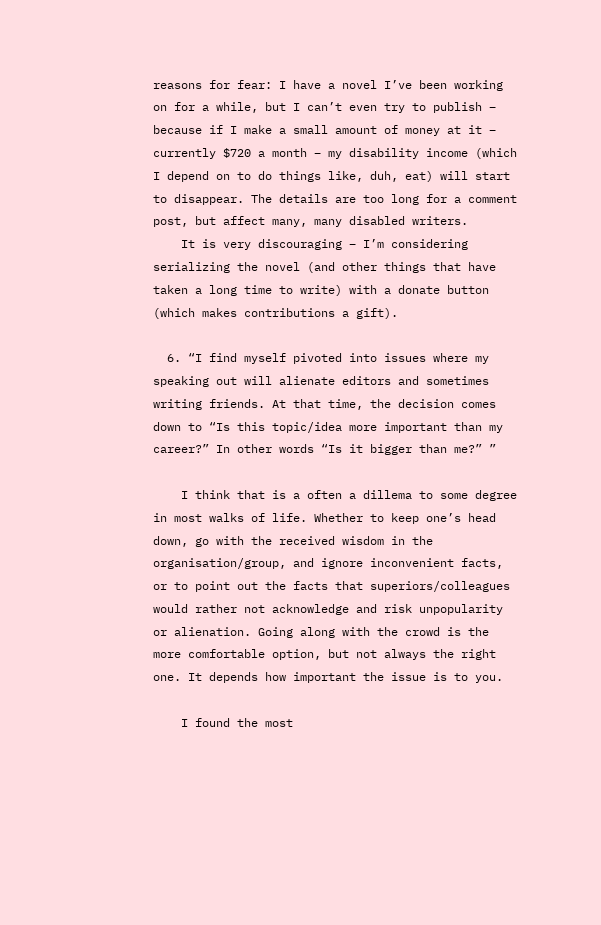reasons for fear: I have a novel I’ve been working on for a while, but I can’t even try to publish – because if I make a small amount of money at it – currently $720 a month – my disability income (which I depend on to do things like, duh, eat) will start to disappear. The details are too long for a comment post, but affect many, many disabled writers.
    It is very discouraging – I’m considering serializing the novel (and other things that have taken a long time to write) with a donate button (which makes contributions a gift).

  6. “I find myself pivoted into issues where my speaking out will alienate editors and sometimes writing friends. At that time, the decision comes down to “Is this topic/idea more important than my career?” In other words “Is it bigger than me?” ”

    I think that is a often a dillema to some degree in most walks of life. Whether to keep one’s head down, go with the received wisdom in the organisation/group, and ignore inconvenient facts, or to point out the facts that superiors/colleagues would rather not acknowledge and risk unpopularity or alienation. Going along with the crowd is the more comfortable option, but not always the right one. It depends how important the issue is to you.

    I found the most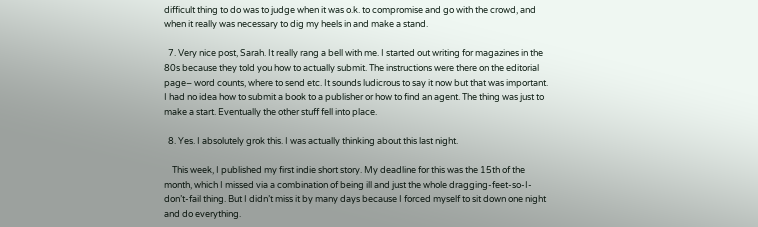difficult thing to do was to judge when it was o.k. to compromise and go with the crowd, and when it really was necessary to dig my heels in and make a stand.

  7. Very nice post, Sarah. It really rang a bell with me. I started out writing for magazines in the 80s because they told you how to actually submit. The instructions were there on the editorial page– word counts, where to send etc. It sounds ludicrous to say it now but that was important. I had no idea how to submit a book to a publisher or how to find an agent. The thing was just to make a start. Eventually the other stuff fell into place.

  8. Yes. I absolutely grok this. I was actually thinking about this last night.

    This week, I published my first indie short story. My deadline for this was the 15th of the month, which I missed via a combination of being ill and just the whole dragging-feet-so-I-don’t-fail thing. But I didn’t miss it by many days because I forced myself to sit down one night and do everything.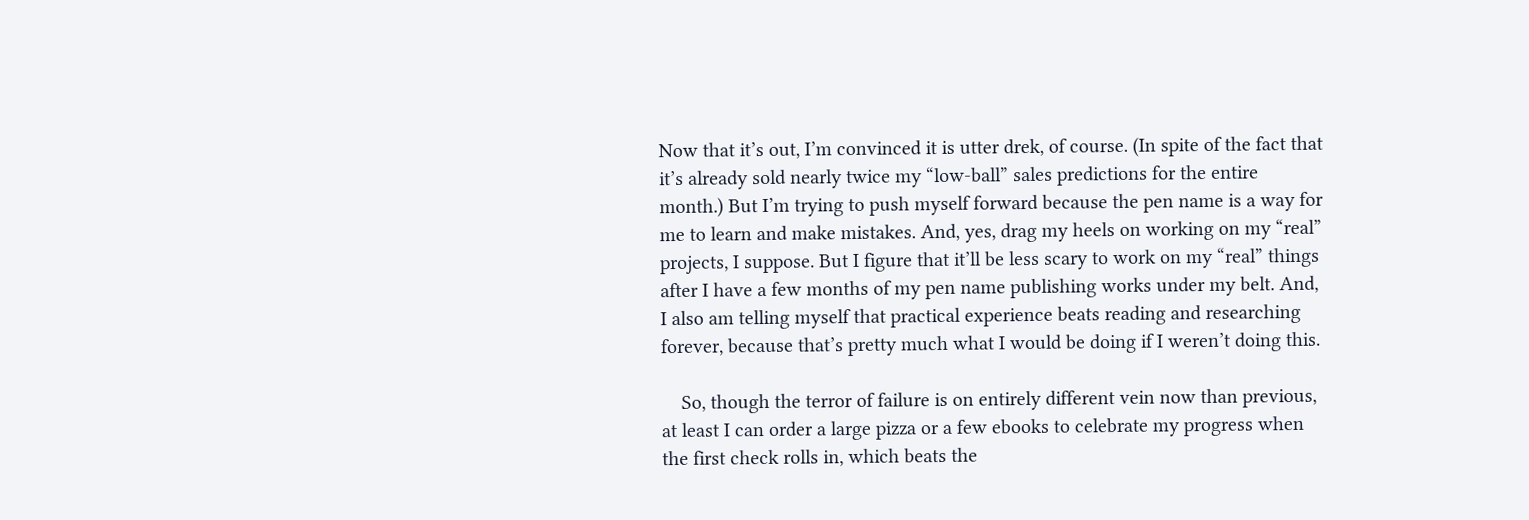Now that it’s out, I’m convinced it is utter drek, of course. (In spite of the fact that it’s already sold nearly twice my “low-ball” sales predictions for the entire month.) But I’m trying to push myself forward because the pen name is a way for me to learn and make mistakes. And, yes, drag my heels on working on my “real” projects, I suppose. But I figure that it’ll be less scary to work on my “real” things after I have a few months of my pen name publishing works under my belt. And, I also am telling myself that practical experience beats reading and researching forever, because that’s pretty much what I would be doing if I weren’t doing this.

    So, though the terror of failure is on entirely different vein now than previous, at least I can order a large pizza or a few ebooks to celebrate my progress when the first check rolls in, which beats the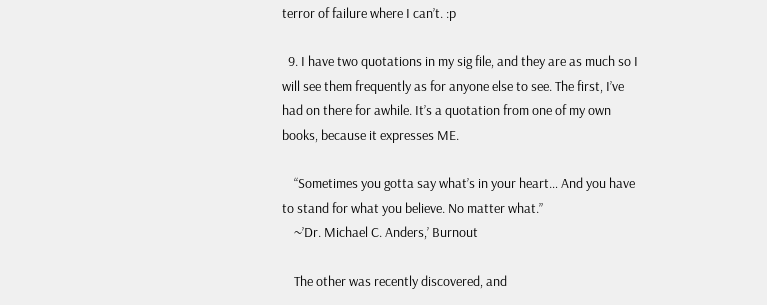terror of failure where I can’t. :p

  9. I have two quotations in my sig file, and they are as much so I will see them frequently as for anyone else to see. The first, I’ve had on there for awhile. It’s a quotation from one of my own books, because it expresses ME.

    “Sometimes you gotta say what’s in your heart… And you have to stand for what you believe. No matter what.”
    ~’Dr. Michael C. Anders,’ Burnout

    The other was recently discovered, and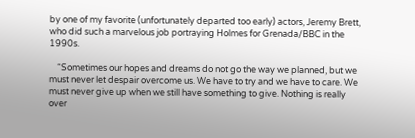by one of my favorite (unfortunately departed too early) actors, Jeremy Brett, who did such a marvelous job portraying Holmes for Grenada/BBC in the 1990s.

    “Sometimes our hopes and dreams do not go the way we planned, but we must never let despair overcome us. We have to try and we have to care. We must never give up when we still have something to give. Nothing is really over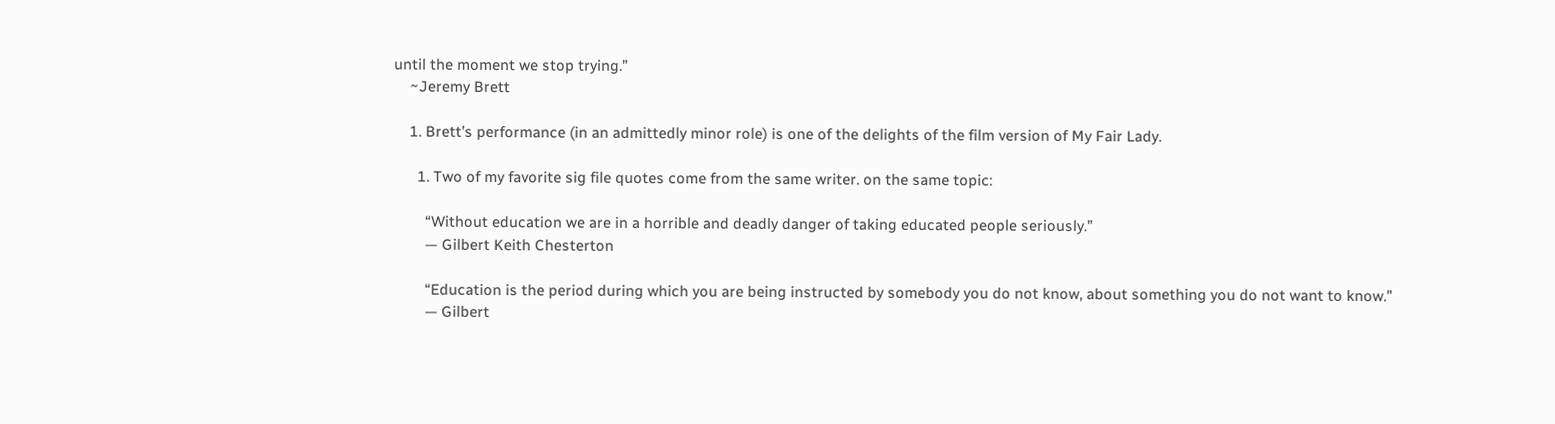until the moment we stop trying.”
    ~Jeremy Brett

    1. Brett’s performance (in an admittedly minor role) is one of the delights of the film version of My Fair Lady.

      1. Two of my favorite sig file quotes come from the same writer. on the same topic:

        “Without education we are in a horrible and deadly danger of taking educated people seriously.”
        — Gilbert Keith Chesterton

        “Education is the period during which you are being instructed by somebody you do not know, about something you do not want to know.”
        — Gilbert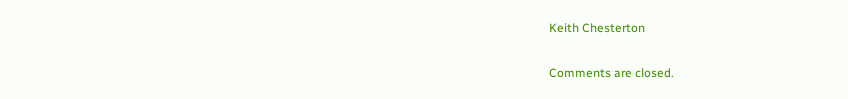Keith Chesterton

Comments are closed.